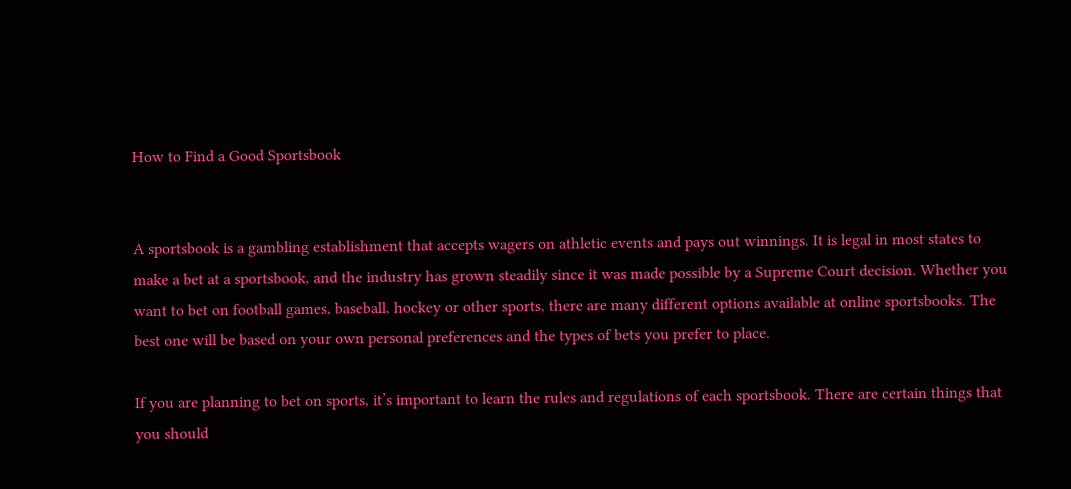How to Find a Good Sportsbook


A sportsbook is a gambling establishment that accepts wagers on athletic events and pays out winnings. It is legal in most states to make a bet at a sportsbook, and the industry has grown steadily since it was made possible by a Supreme Court decision. Whether you want to bet on football games, baseball, hockey or other sports, there are many different options available at online sportsbooks. The best one will be based on your own personal preferences and the types of bets you prefer to place.

If you are planning to bet on sports, it’s important to learn the rules and regulations of each sportsbook. There are certain things that you should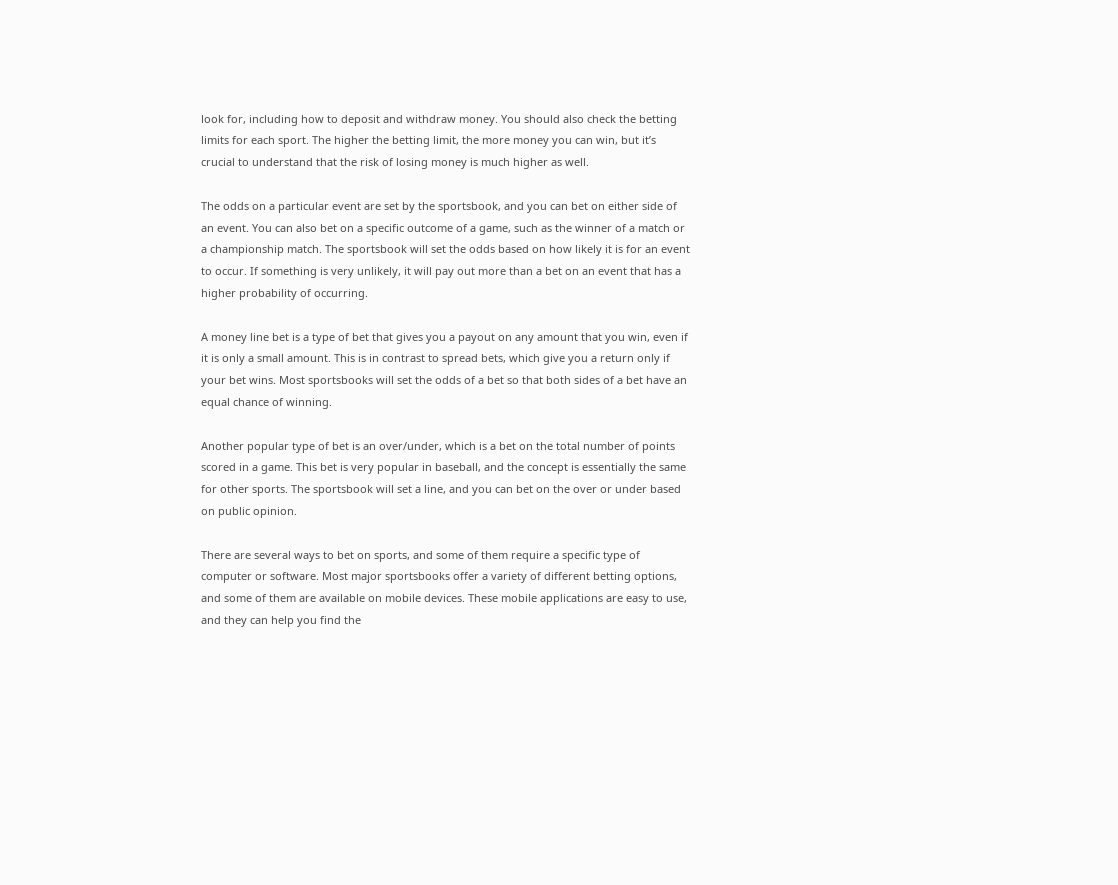look for, including how to deposit and withdraw money. You should also check the betting limits for each sport. The higher the betting limit, the more money you can win, but it’s crucial to understand that the risk of losing money is much higher as well.

The odds on a particular event are set by the sportsbook, and you can bet on either side of an event. You can also bet on a specific outcome of a game, such as the winner of a match or a championship match. The sportsbook will set the odds based on how likely it is for an event to occur. If something is very unlikely, it will pay out more than a bet on an event that has a higher probability of occurring.

A money line bet is a type of bet that gives you a payout on any amount that you win, even if it is only a small amount. This is in contrast to spread bets, which give you a return only if your bet wins. Most sportsbooks will set the odds of a bet so that both sides of a bet have an equal chance of winning.

Another popular type of bet is an over/under, which is a bet on the total number of points scored in a game. This bet is very popular in baseball, and the concept is essentially the same for other sports. The sportsbook will set a line, and you can bet on the over or under based on public opinion.

There are several ways to bet on sports, and some of them require a specific type of computer or software. Most major sportsbooks offer a variety of different betting options, and some of them are available on mobile devices. These mobile applications are easy to use, and they can help you find the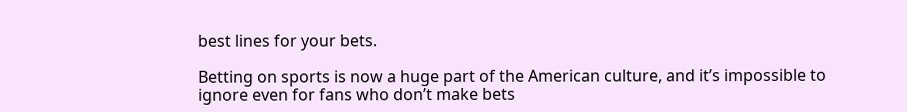best lines for your bets.

Betting on sports is now a huge part of the American culture, and it’s impossible to ignore even for fans who don’t make bets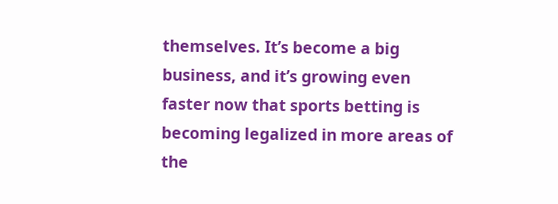themselves. It’s become a big business, and it’s growing even faster now that sports betting is becoming legalized in more areas of the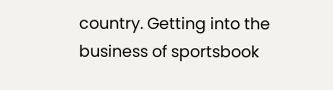country. Getting into the business of sportsbook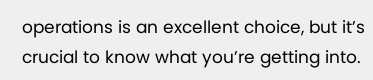operations is an excellent choice, but it’s crucial to know what you’re getting into.